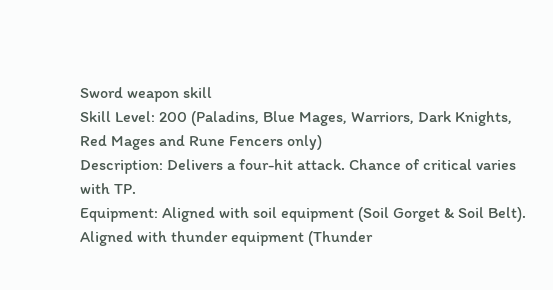Sword weapon skill
Skill Level: 200 (Paladins, Blue Mages, Warriors, Dark Knights, Red Mages and Rune Fencers only)
Description: Delivers a four-hit attack. Chance of critical varies with TP.
Equipment: Aligned with soil equipment (Soil Gorget & Soil Belt).
Aligned with thunder equipment (Thunder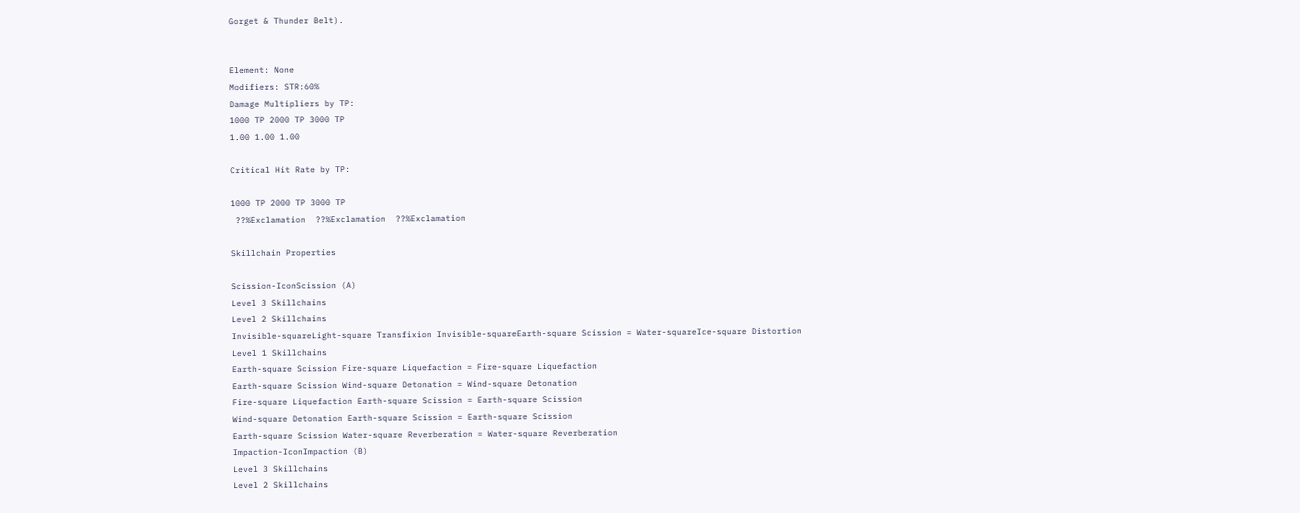Gorget & Thunder Belt).


Element: None
Modifiers: STR:60%
Damage Multipliers by TP:
1000 TP 2000 TP 3000 TP
1.00 1.00 1.00

Critical Hit Rate by TP:

1000 TP 2000 TP 3000 TP
 ??%Exclamation  ??%Exclamation  ??%Exclamation

Skillchain Properties

Scission-IconScission (A)
Level 3 Skillchains
Level 2 Skillchains
Invisible-squareLight-square Transfixion Invisible-squareEarth-square Scission = Water-squareIce-square Distortion
Level 1 Skillchains
Earth-square Scission Fire-square Liquefaction = Fire-square Liquefaction
Earth-square Scission Wind-square Detonation = Wind-square Detonation
Fire-square Liquefaction Earth-square Scission = Earth-square Scission
Wind-square Detonation Earth-square Scission = Earth-square Scission
Earth-square Scission Water-square Reverberation = Water-square Reverberation
Impaction-IconImpaction (B)
Level 3 Skillchains
Level 2 Skillchains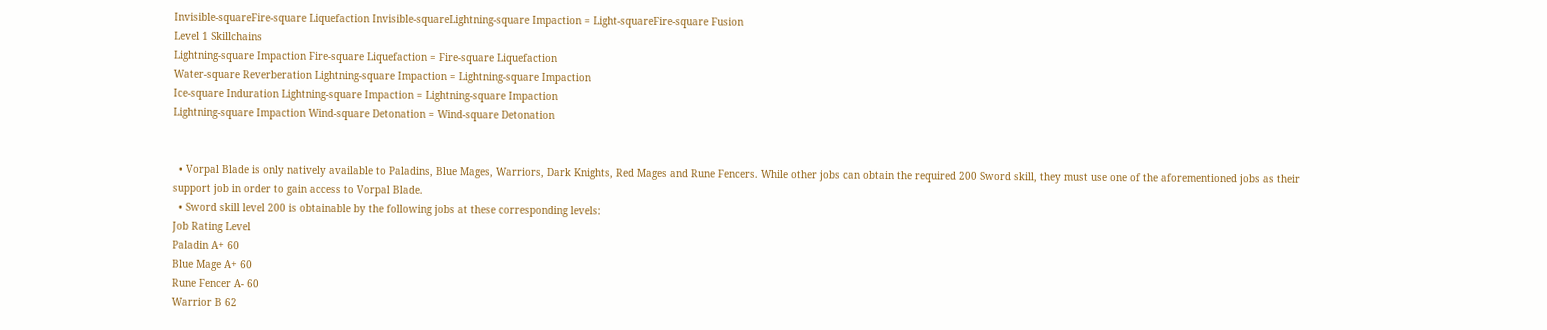Invisible-squareFire-square Liquefaction Invisible-squareLightning-square Impaction = Light-squareFire-square Fusion
Level 1 Skillchains
Lightning-square Impaction Fire-square Liquefaction = Fire-square Liquefaction
Water-square Reverberation Lightning-square Impaction = Lightning-square Impaction
Ice-square Induration Lightning-square Impaction = Lightning-square Impaction
Lightning-square Impaction Wind-square Detonation = Wind-square Detonation


  • Vorpal Blade is only natively available to Paladins, Blue Mages, Warriors, Dark Knights, Red Mages and Rune Fencers. While other jobs can obtain the required 200 Sword skill, they must use one of the aforementioned jobs as their support job in order to gain access to Vorpal Blade.
  • Sword skill level 200 is obtainable by the following jobs at these corresponding levels:
Job Rating Level
Paladin A+ 60
Blue Mage A+ 60
Rune Fencer A- 60
Warrior B 62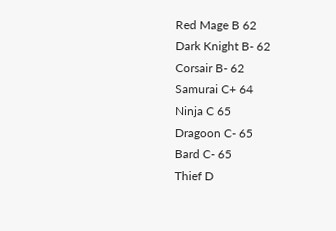Red Mage B 62
Dark Knight B- 62
Corsair B- 62
Samurai C+ 64
Ninja C 65
Dragoon C- 65
Bard C- 65
Thief D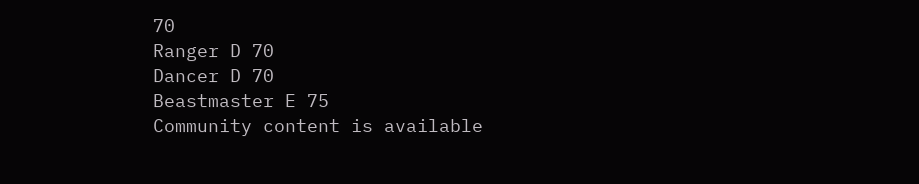70
Ranger D 70
Dancer D 70
Beastmaster E 75
Community content is available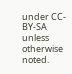under CC-BY-SA unless otherwise noted.